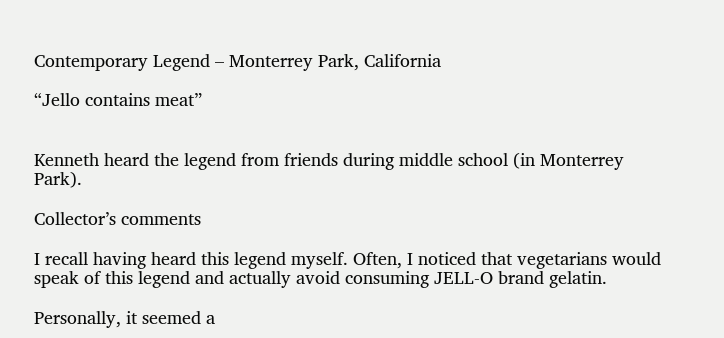Contemporary Legend – Monterrey Park, California

“Jello contains meat”


Kenneth heard the legend from friends during middle school (in Monterrey Park).

Collector’s comments

I recall having heard this legend myself. Often, I noticed that vegetarians would speak of this legend and actually avoid consuming JELL-O brand gelatin.

Personally, it seemed a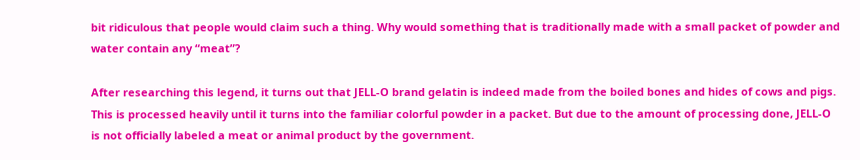bit ridiculous that people would claim such a thing. Why would something that is traditionally made with a small packet of powder and water contain any “meat”?

After researching this legend, it turns out that JELL-O brand gelatin is indeed made from the boiled bones and hides of cows and pigs. This is processed heavily until it turns into the familiar colorful powder in a packet. But due to the amount of processing done, JELL-O is not officially labeled a meat or animal product by the government.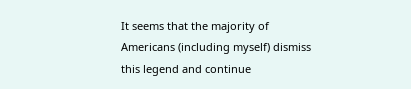It seems that the majority of Americans (including myself) dismiss this legend and continue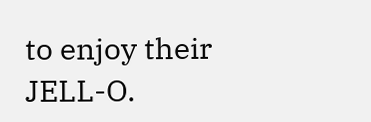to enjoy their JELL-O.